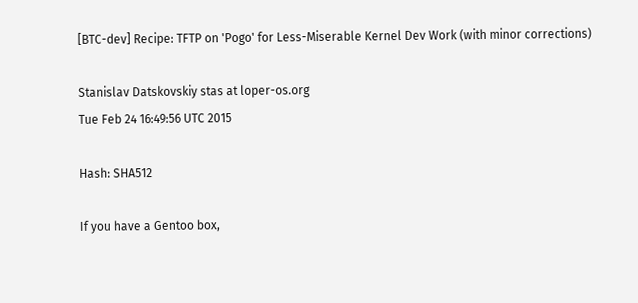[BTC-dev] Recipe: TFTP on 'Pogo' for Less-Miserable Kernel Dev Work (with minor corrections)

Stanislav Datskovskiy stas at loper-os.org
Tue Feb 24 16:49:56 UTC 2015

Hash: SHA512

If you have a Gentoo box,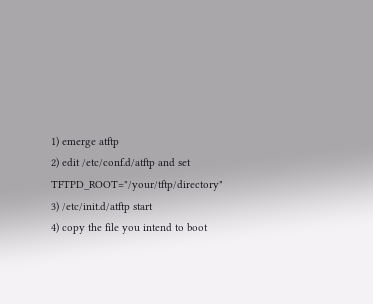1) emerge atftp
2) edit /etc/conf.d/atftp and set TFTPD_ROOT="/your/tftp/directory"
3) /etc/init.d/atftp start
4) copy the file you intend to boot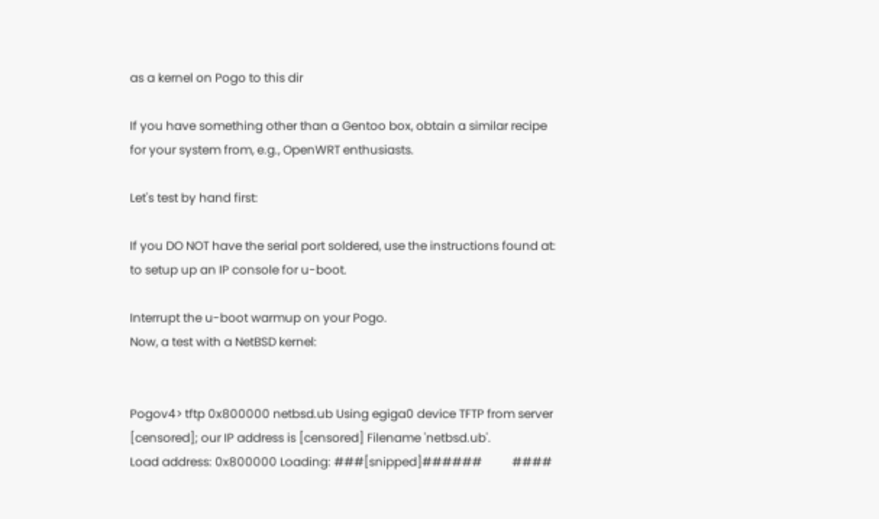as a kernel on Pogo to this dir

If you have something other than a Gentoo box, obtain a similar recipe
for your system from, e.g., OpenWRT enthusiasts.

Let's test by hand first:

If you DO NOT have the serial port soldered, use the instructions found at:
to setup up an IP console for u-boot.

Interrupt the u-boot warmup on your Pogo.
Now, a test with a NetBSD kernel:


Pogov4> tftp 0x800000 netbsd.ub Using egiga0 device TFTP from server
[censored]; our IP address is [censored] Filename 'netbsd.ub'.
Load address: 0x800000 Loading: ###[snipped]######          ####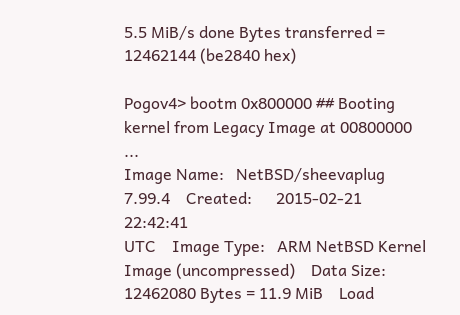5.5 MiB/s done Bytes transferred = 12462144 (be2840 hex)

Pogov4> bootm 0x800000 ## Booting kernel from Legacy Image at 00800000  ...
Image Name:   NetBSD/sheevaplug 7.99.4    Created:      2015-02-21  22:42:41
UTC    Image Type:   ARM NetBSD Kernel Image (uncompressed)    Data Size:
12462080 Bytes = 11.9 MiB    Load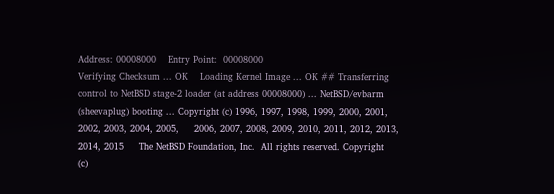Address: 00008000    Entry Point:  00008000
Verifying Checksum ... OK    Loading Kernel Image ... OK ## Transferring
control to NetBSD stage-2 loader (at address 00008000) ... NetBSD/evbarm
(sheevaplug) booting ... Copyright (c) 1996, 1997, 1998, 1999, 2000, 2001,
2002, 2003, 2004, 2005,     2006, 2007, 2008, 2009, 2010, 2011, 2012, 2013,
2014, 2015     The NetBSD Foundation, Inc.  All rights reserved. Copyright
(c)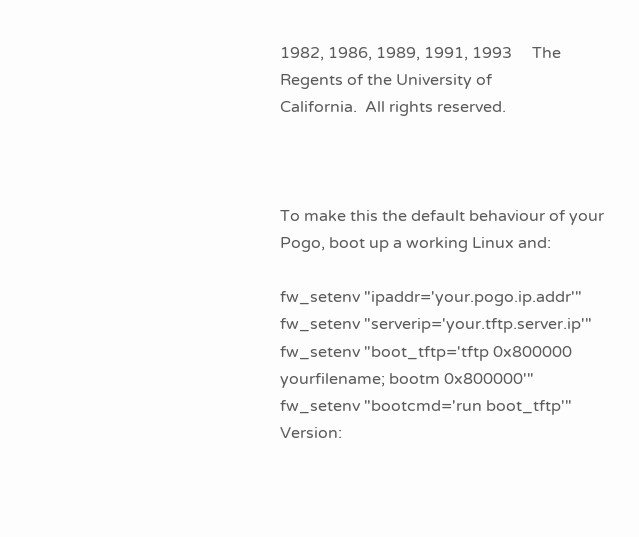1982, 1986, 1989, 1991, 1993     The Regents of the University of
California.  All rights reserved.



To make this the default behaviour of your Pogo, boot up a working Linux and:

fw_setenv "ipaddr='your.pogo.ip.addr'"
fw_setenv "serverip='your.tftp.server.ip'"
fw_setenv "boot_tftp='tftp 0x800000 yourfilename; bootm 0x800000'"
fw_setenv "bootcmd='run boot_tftp'"
Version: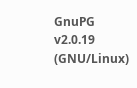GnuPG v2.0.19 (GNU/Linux)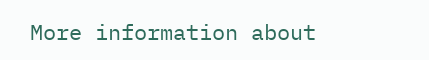More information about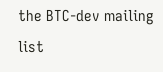the BTC-dev mailing list